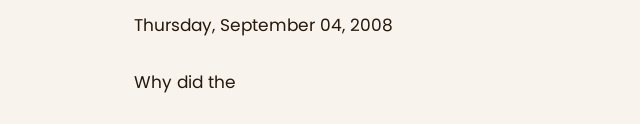Thursday, September 04, 2008

Why did the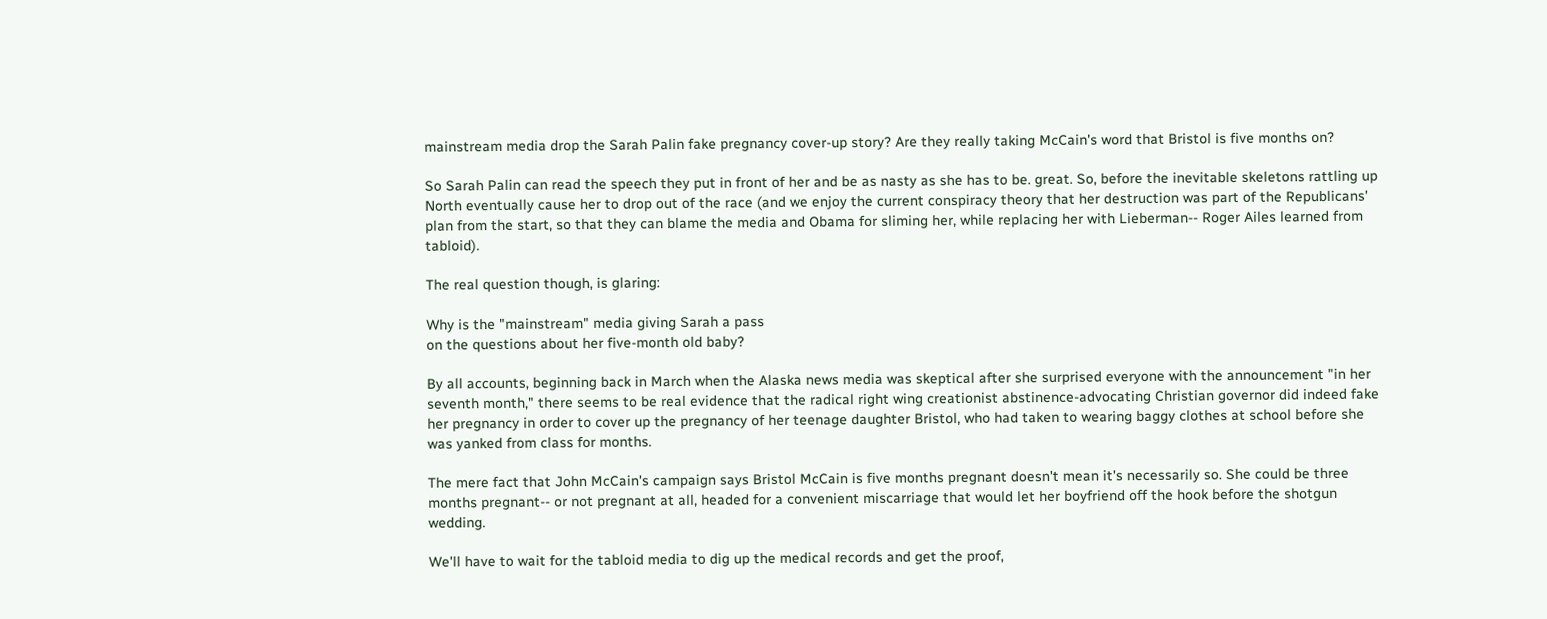mainstream media drop the Sarah Palin fake pregnancy cover-up story? Are they really taking McCain's word that Bristol is five months on?

So Sarah Palin can read the speech they put in front of her and be as nasty as she has to be. great. So, before the inevitable skeletons rattling up North eventually cause her to drop out of the race (and we enjoy the current conspiracy theory that her destruction was part of the Republicans' plan from the start, so that they can blame the media and Obama for sliming her, while replacing her with Lieberman-- Roger Ailes learned from tabloid).

The real question though, is glaring:

Why is the "mainstream" media giving Sarah a pass
on the questions about her five-month old baby?

By all accounts, beginning back in March when the Alaska news media was skeptical after she surprised everyone with the announcement "in her seventh month," there seems to be real evidence that the radical right wing creationist abstinence-advocating Christian governor did indeed fake her pregnancy in order to cover up the pregnancy of her teenage daughter Bristol, who had taken to wearing baggy clothes at school before she was yanked from class for months.

The mere fact that John McCain's campaign says Bristol McCain is five months pregnant doesn't mean it's necessarily so. She could be three months pregnant-- or not pregnant at all, headed for a convenient miscarriage that would let her boyfriend off the hook before the shotgun wedding.

We'll have to wait for the tabloid media to dig up the medical records and get the proof,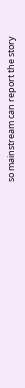so mainstream can report the story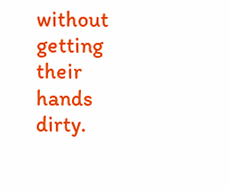without getting their hands dirty.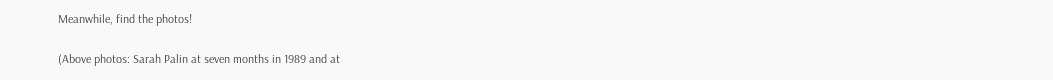Meanwhile, find the photos!

(Above photos: Sarah Palin at seven months in 1989 and at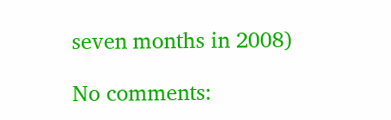seven months in 2008)

No comments: